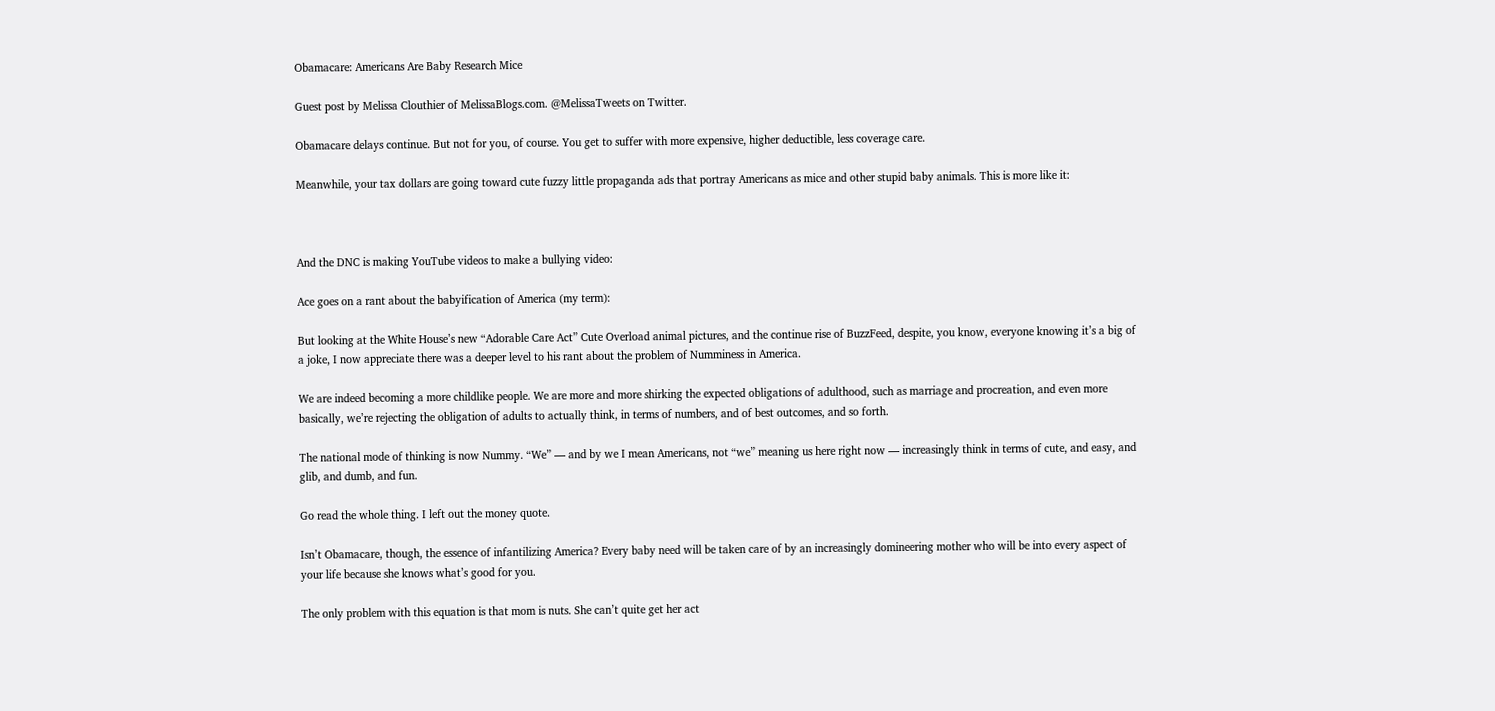Obamacare: Americans Are Baby Research Mice

Guest post by Melissa Clouthier of MelissaBlogs.com. @MelissaTweets on Twitter.

Obamacare delays continue. But not for you, of course. You get to suffer with more expensive, higher deductible, less coverage care.

Meanwhile, your tax dollars are going toward cute fuzzy little propaganda ads that portray Americans as mice and other stupid baby animals. This is more like it:



And the DNC is making YouTube videos to make a bullying video:

Ace goes on a rant about the babyification of America (my term):

But looking at the White House’s new “Adorable Care Act” Cute Overload animal pictures, and the continue rise of BuzzFeed, despite, you know, everyone knowing it’s a big of a joke, I now appreciate there was a deeper level to his rant about the problem of Numminess in America.

We are indeed becoming a more childlike people. We are more and more shirking the expected obligations of adulthood, such as marriage and procreation, and even more basically, we’re rejecting the obligation of adults to actually think, in terms of numbers, and of best outcomes, and so forth.

The national mode of thinking is now Nummy. “We” — and by we I mean Americans, not “we” meaning us here right now — increasingly think in terms of cute, and easy, and glib, and dumb, and fun.

Go read the whole thing. I left out the money quote.

Isn’t Obamacare, though, the essence of infantilizing America? Every baby need will be taken care of by an increasingly domineering mother who will be into every aspect of your life because she knows what’s good for you.

The only problem with this equation is that mom is nuts. She can’t quite get her act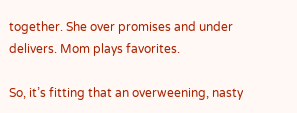together. She over promises and under delivers. Mom plays favorites.

So, it’s fitting that an overweening, nasty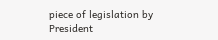piece of legislation by President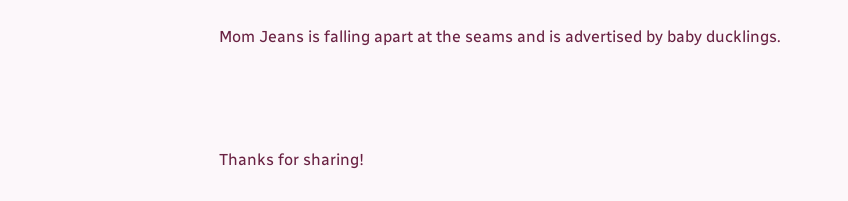Mom Jeans is falling apart at the seams and is advertised by baby ducklings.



Thanks for sharing!